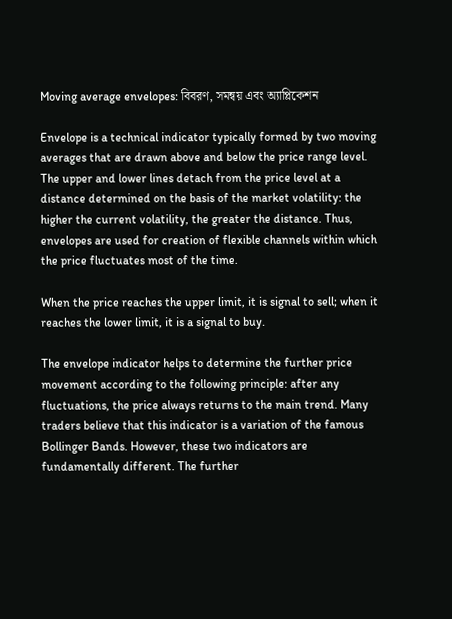Moving average envelopes: বিবরণ, সমন্বয় এবং অ্যাপ্লিকেশন

Envelope is a technical indicator typically formed by two moving averages that are drawn above and below the price range level. The upper and lower lines detach from the price level at a distance determined on the basis of the market volatility: the higher the current volatility, the greater the distance. Thus, envelopes are used for creation of flexible channels within which the price fluctuates most of the time.

When the price reaches the upper limit, it is signal to sell; when it reaches the lower limit, it is a signal to buy.

The envelope indicator helps to determine the further price movement according to the following principle: after any fluctuations, the price always returns to the main trend. Many traders believe that this indicator is a variation of the famous Bollinger Bands. However, these two indicators are fundamentally different. The further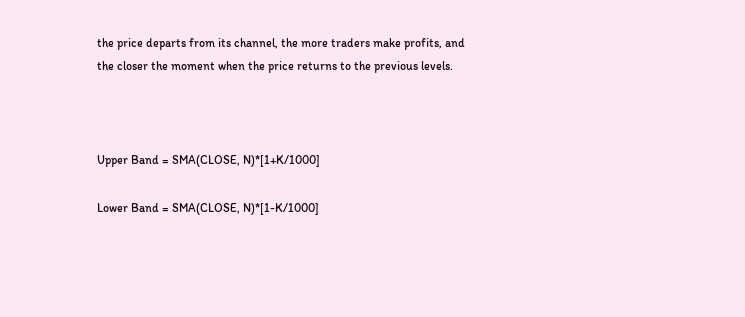the price departs from its channel, the more traders make profits, and the closer the moment when the price returns to the previous levels.



Upper Band = SMA(CLOSE, N)*[1+K/1000]

Lower Band = SMA(CLOSE, N)*[1-K/1000]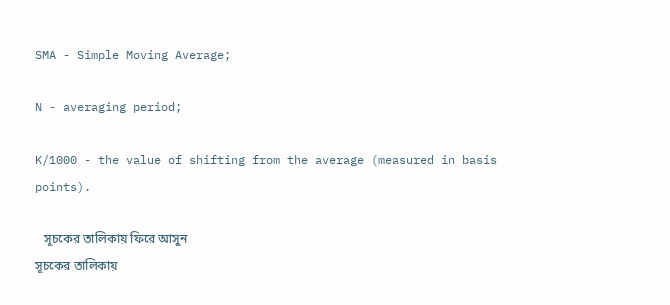SMA - Simple Moving Average;

N - averaging period;

K/1000 - the value of shifting from the average (measured in basis points).

   সূচকের তালিকায় ফিরে আসুন
সূচকের তালিকায়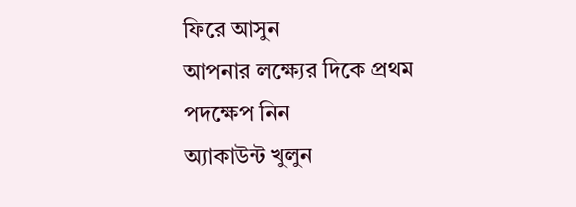ফিরে আসুন
আপনার লক্ষ্যের দিকে প্রথম পদক্ষেপ নিন
অ্যাকাউন্ট খুলুন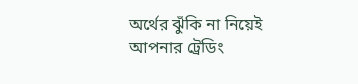অর্থের ঝুঁকি না নিয়েই আপনার ট্রেডিং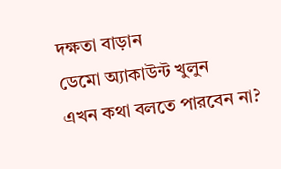দক্ষতা বাড়ান
ডেমো অ্যাকাউন্ট খুলুন
এখন কথা বলতে পারবেন না?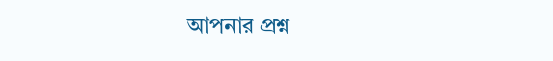আপনার প্রশ্ন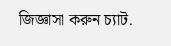জিজ্ঞাসা করুন চ্যাট.